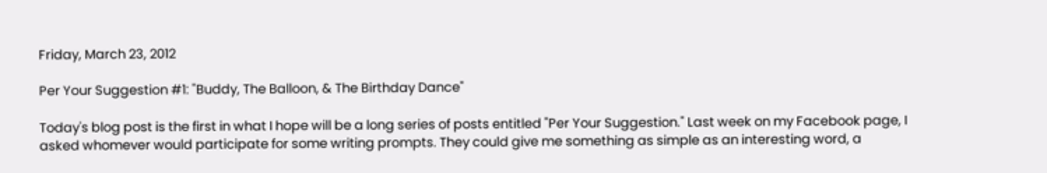Friday, March 23, 2012

Per Your Suggestion #1: "Buddy, The Balloon, & The Birthday Dance"

Today's blog post is the first in what I hope will be a long series of posts entitled "Per Your Suggestion." Last week on my Facebook page, I asked whomever would participate for some writing prompts. They could give me something as simple as an interesting word, a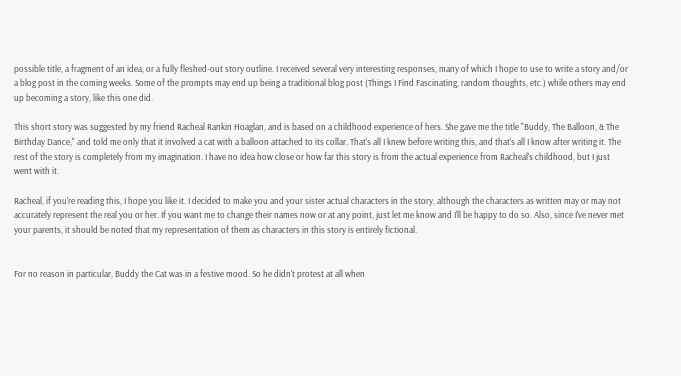possible title, a fragment of an idea, or a fully fleshed-out story outline. I received several very interesting responses, many of which I hope to use to write a story and/or a blog post in the coming weeks. Some of the prompts may end up being a traditional blog post (Things I Find Fascinating, random thoughts, etc.) while others may end up becoming a story, like this one did.

This short story was suggested by my friend Racheal Rankin Hoaglan, and is based on a childhood experience of hers. She gave me the title "Buddy, The Balloon, & The Birthday Dance," and told me only that it involved a cat with a balloon attached to its collar. That's all I knew before writing this, and that's all I know after writing it. The rest of the story is completely from my imagination. I have no idea how close or how far this story is from the actual experience from Racheal's childhood, but I just went with it.

Racheal, if you're reading this, I hope you like it. I decided to make you and your sister actual characters in the story, although the characters as written may or may not accurately represent the real you or her. If you want me to change their names now or at any point, just let me know and I'll be happy to do so. Also, since I've never met your parents, it should be noted that my representation of them as characters in this story is entirely fictional.


For no reason in particular, Buddy the Cat was in a festive mood. So he didn't protest at all when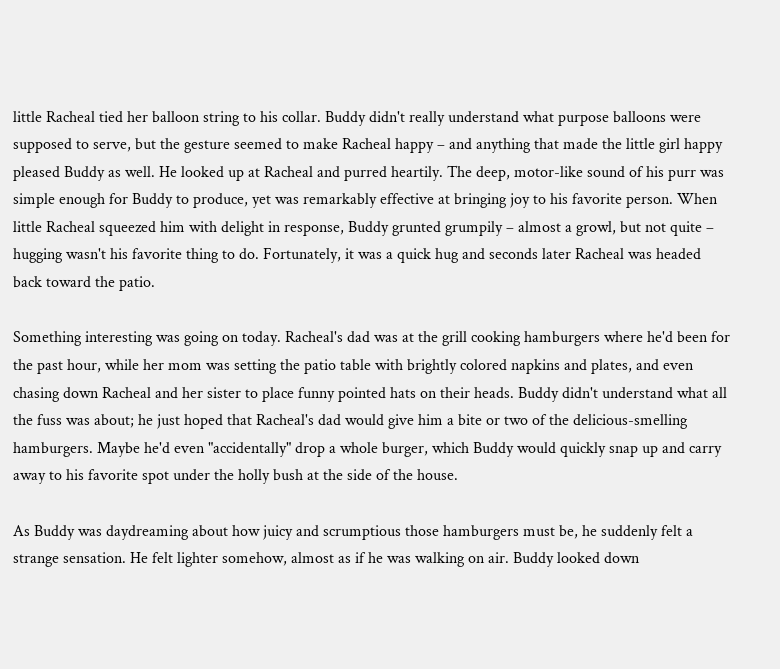little Racheal tied her balloon string to his collar. Buddy didn't really understand what purpose balloons were supposed to serve, but the gesture seemed to make Racheal happy – and anything that made the little girl happy pleased Buddy as well. He looked up at Racheal and purred heartily. The deep, motor-like sound of his purr was simple enough for Buddy to produce, yet was remarkably effective at bringing joy to his favorite person. When little Racheal squeezed him with delight in response, Buddy grunted grumpily – almost a growl, but not quite – hugging wasn't his favorite thing to do. Fortunately, it was a quick hug and seconds later Racheal was headed back toward the patio.

Something interesting was going on today. Racheal's dad was at the grill cooking hamburgers where he'd been for the past hour, while her mom was setting the patio table with brightly colored napkins and plates, and even chasing down Racheal and her sister to place funny pointed hats on their heads. Buddy didn't understand what all the fuss was about; he just hoped that Racheal's dad would give him a bite or two of the delicious-smelling hamburgers. Maybe he'd even "accidentally" drop a whole burger, which Buddy would quickly snap up and carry away to his favorite spot under the holly bush at the side of the house.

As Buddy was daydreaming about how juicy and scrumptious those hamburgers must be, he suddenly felt a strange sensation. He felt lighter somehow, almost as if he was walking on air. Buddy looked down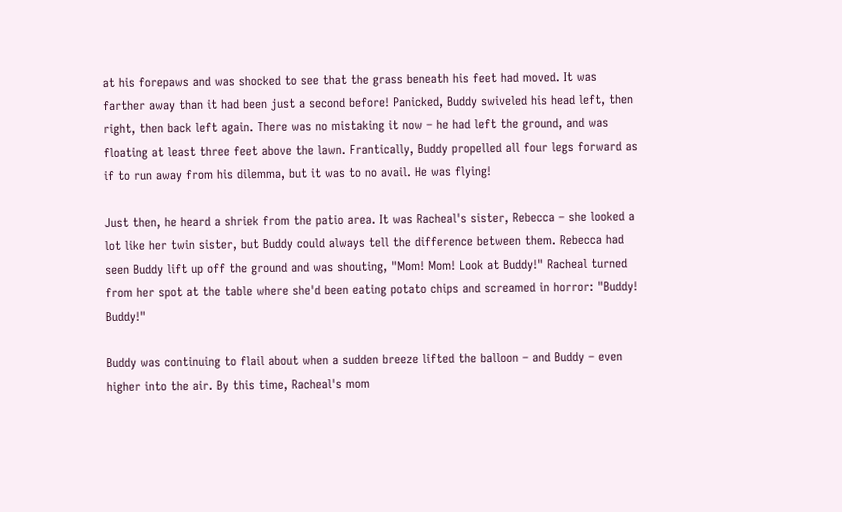at his forepaws and was shocked to see that the grass beneath his feet had moved. It was farther away than it had been just a second before! Panicked, Buddy swiveled his head left, then right, then back left again. There was no mistaking it now – he had left the ground, and was floating at least three feet above the lawn. Frantically, Buddy propelled all four legs forward as if to run away from his dilemma, but it was to no avail. He was flying!

Just then, he heard a shriek from the patio area. It was Racheal's sister, Rebecca – she looked a lot like her twin sister, but Buddy could always tell the difference between them. Rebecca had seen Buddy lift up off the ground and was shouting, "Mom! Mom! Look at Buddy!" Racheal turned from her spot at the table where she'd been eating potato chips and screamed in horror: "Buddy! Buddy!"

Buddy was continuing to flail about when a sudden breeze lifted the balloon – and Buddy – even higher into the air. By this time, Racheal's mom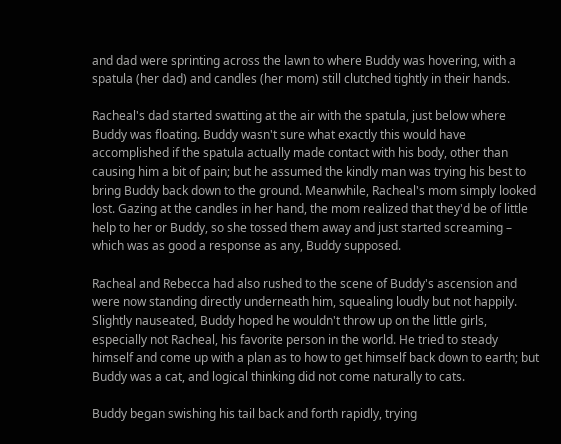and dad were sprinting across the lawn to where Buddy was hovering, with a spatula (her dad) and candles (her mom) still clutched tightly in their hands.

Racheal's dad started swatting at the air with the spatula, just below where Buddy was floating. Buddy wasn't sure what exactly this would have accomplished if the spatula actually made contact with his body, other than causing him a bit of pain; but he assumed the kindly man was trying his best to bring Buddy back down to the ground. Meanwhile, Racheal's mom simply looked lost. Gazing at the candles in her hand, the mom realized that they'd be of little help to her or Buddy, so she tossed them away and just started screaming – which was as good a response as any, Buddy supposed.

Racheal and Rebecca had also rushed to the scene of Buddy's ascension and were now standing directly underneath him, squealing loudly but not happily. Slightly nauseated, Buddy hoped he wouldn't throw up on the little girls, especially not Racheal, his favorite person in the world. He tried to steady himself and come up with a plan as to how to get himself back down to earth; but Buddy was a cat, and logical thinking did not come naturally to cats.

Buddy began swishing his tail back and forth rapidly, trying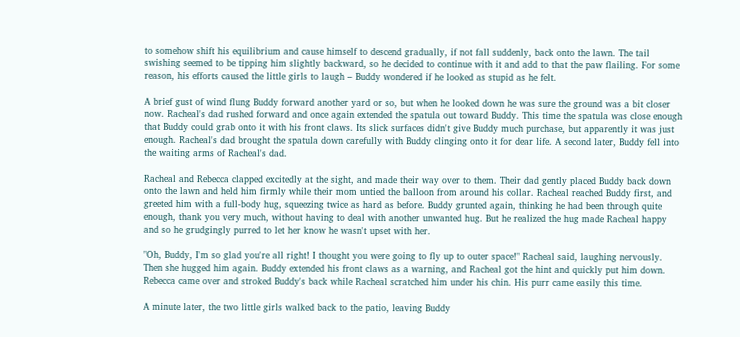to somehow shift his equilibrium and cause himself to descend gradually, if not fall suddenly, back onto the lawn. The tail swishing seemed to be tipping him slightly backward, so he decided to continue with it and add to that the paw flailing. For some reason, his efforts caused the little girls to laugh – Buddy wondered if he looked as stupid as he felt.

A brief gust of wind flung Buddy forward another yard or so, but when he looked down he was sure the ground was a bit closer now. Racheal's dad rushed forward and once again extended the spatula out toward Buddy. This time the spatula was close enough that Buddy could grab onto it with his front claws. Its slick surfaces didn't give Buddy much purchase, but apparently it was just enough. Racheal's dad brought the spatula down carefully with Buddy clinging onto it for dear life. A second later, Buddy fell into the waiting arms of Racheal's dad.

Racheal and Rebecca clapped excitedly at the sight, and made their way over to them. Their dad gently placed Buddy back down onto the lawn and held him firmly while their mom untied the balloon from around his collar. Racheal reached Buddy first, and greeted him with a full-body hug, squeezing twice as hard as before. Buddy grunted again, thinking he had been through quite enough, thank you very much, without having to deal with another unwanted hug. But he realized the hug made Racheal happy and so he grudgingly purred to let her know he wasn't upset with her.

"Oh, Buddy, I'm so glad you're all right! I thought you were going to fly up to outer space!" Racheal said, laughing nervously. Then she hugged him again. Buddy extended his front claws as a warning, and Racheal got the hint and quickly put him down. Rebecca came over and stroked Buddy's back while Racheal scratched him under his chin. His purr came easily this time.

A minute later, the two little girls walked back to the patio, leaving Buddy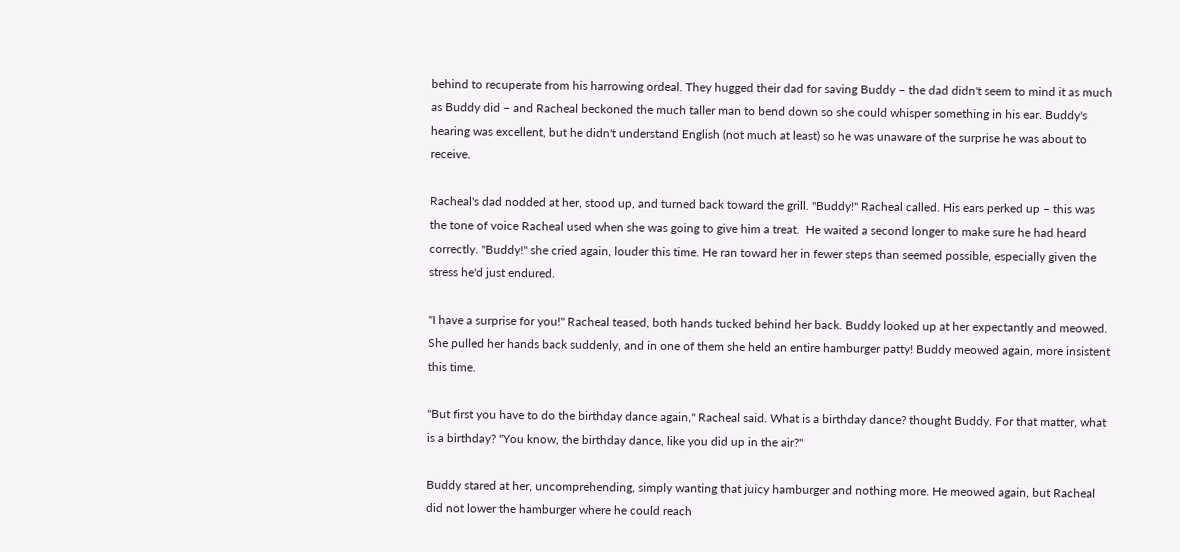behind to recuperate from his harrowing ordeal. They hugged their dad for saving Buddy – the dad didn't seem to mind it as much as Buddy did – and Racheal beckoned the much taller man to bend down so she could whisper something in his ear. Buddy's hearing was excellent, but he didn't understand English (not much at least) so he was unaware of the surprise he was about to receive.

Racheal's dad nodded at her, stood up, and turned back toward the grill. "Buddy!" Racheal called. His ears perked up – this was the tone of voice Racheal used when she was going to give him a treat.  He waited a second longer to make sure he had heard correctly. "Buddy!" she cried again, louder this time. He ran toward her in fewer steps than seemed possible, especially given the stress he'd just endured.

"I have a surprise for you!" Racheal teased, both hands tucked behind her back. Buddy looked up at her expectantly and meowed. She pulled her hands back suddenly, and in one of them she held an entire hamburger patty! Buddy meowed again, more insistent this time.

"But first you have to do the birthday dance again," Racheal said. What is a birthday dance? thought Buddy. For that matter, what is a birthday? "You know, the birthday dance, like you did up in the air?"

Buddy stared at her, uncomprehending, simply wanting that juicy hamburger and nothing more. He meowed again, but Racheal did not lower the hamburger where he could reach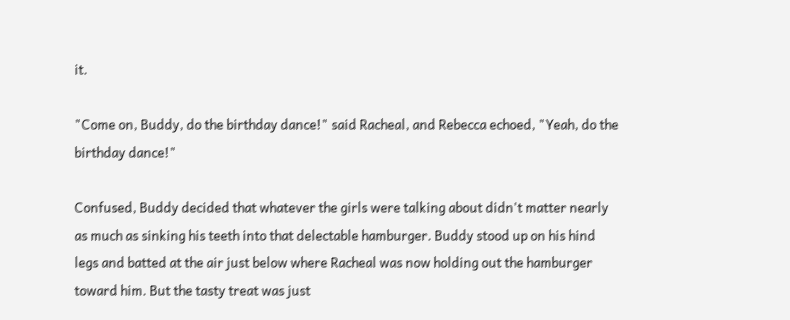it.

"Come on, Buddy, do the birthday dance!" said Racheal, and Rebecca echoed, "Yeah, do the birthday dance!"

Confused, Buddy decided that whatever the girls were talking about didn't matter nearly as much as sinking his teeth into that delectable hamburger. Buddy stood up on his hind legs and batted at the air just below where Racheal was now holding out the hamburger toward him. But the tasty treat was just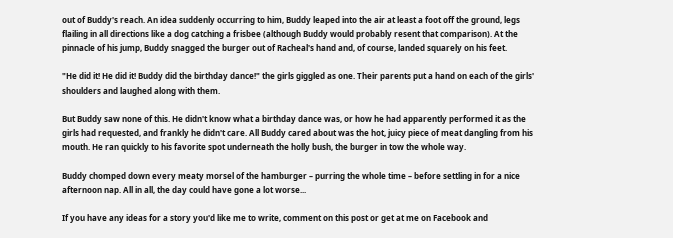out of Buddy's reach. An idea suddenly occurring to him, Buddy leaped into the air at least a foot off the ground, legs flailing in all directions like a dog catching a frisbee (although Buddy would probably resent that comparison). At the pinnacle of his jump, Buddy snagged the burger out of Racheal's hand and, of course, landed squarely on his feet.

"He did it! He did it! Buddy did the birthday dance!" the girls giggled as one. Their parents put a hand on each of the girls' shoulders and laughed along with them.

But Buddy saw none of this. He didn't know what a birthday dance was, or how he had apparently performed it as the girls had requested, and frankly he didn't care. All Buddy cared about was the hot, juicy piece of meat dangling from his mouth. He ran quickly to his favorite spot underneath the holly bush, the burger in tow the whole way.

Buddy chomped down every meaty morsel of the hamburger – purring the whole time – before settling in for a nice afternoon nap. All in all, the day could have gone a lot worse...

If you have any ideas for a story you'd like me to write, comment on this post or get at me on Facebook and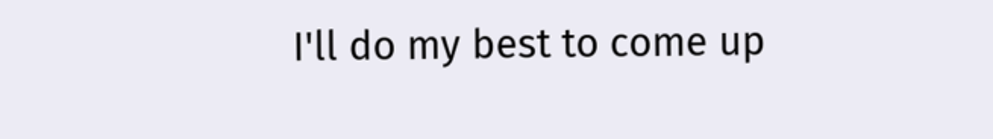I'll do my best to come up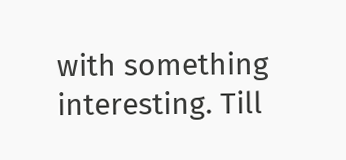with something interesting. Till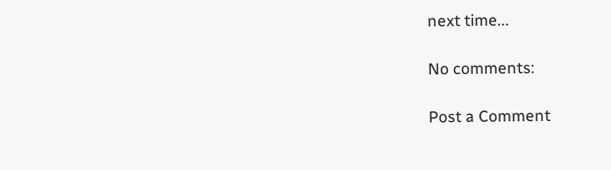next time...

No comments:

Post a Comment